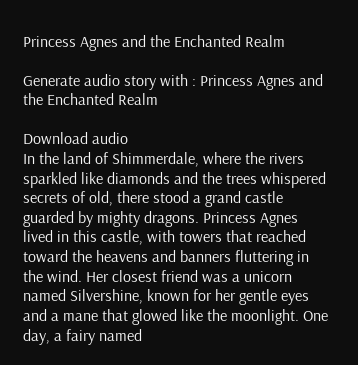Princess Agnes and the Enchanted Realm

Generate audio story with : Princess Agnes and the Enchanted Realm

Download audio
In the land of Shimmerdale, where the rivers sparkled like diamonds and the trees whispered secrets of old, there stood a grand castle guarded by mighty dragons. Princess Agnes lived in this castle, with towers that reached toward the heavens and banners fluttering in the wind. Her closest friend was a unicorn named Silvershine, known for her gentle eyes and a mane that glowed like the moonlight. One day, a fairy named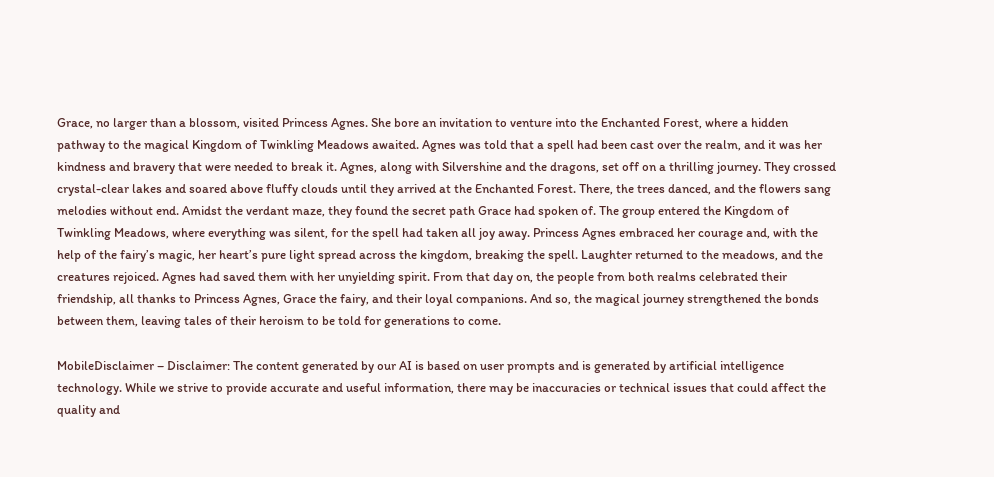Grace, no larger than a blossom, visited Princess Agnes. She bore an invitation to venture into the Enchanted Forest, where a hidden pathway to the magical Kingdom of Twinkling Meadows awaited. Agnes was told that a spell had been cast over the realm, and it was her kindness and bravery that were needed to break it. Agnes, along with Silvershine and the dragons, set off on a thrilling journey. They crossed crystal-clear lakes and soared above fluffy clouds until they arrived at the Enchanted Forest. There, the trees danced, and the flowers sang melodies without end. Amidst the verdant maze, they found the secret path Grace had spoken of. The group entered the Kingdom of Twinkling Meadows, where everything was silent, for the spell had taken all joy away. Princess Agnes embraced her courage and, with the help of the fairy’s magic, her heart’s pure light spread across the kingdom, breaking the spell. Laughter returned to the meadows, and the creatures rejoiced. Agnes had saved them with her unyielding spirit. From that day on, the people from both realms celebrated their friendship, all thanks to Princess Agnes, Grace the fairy, and their loyal companions. And so, the magical journey strengthened the bonds between them, leaving tales of their heroism to be told for generations to come.

MobileDisclaimer – Disclaimer: The content generated by our AI is based on user prompts and is generated by artificial intelligence technology. While we strive to provide accurate and useful information, there may be inaccuracies or technical issues that could affect the quality and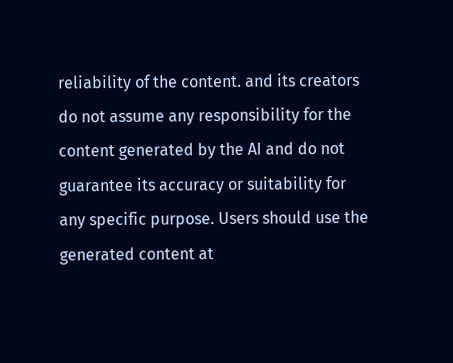reliability of the content. and its creators do not assume any responsibility for the content generated by the AI and do not guarantee its accuracy or suitability for any specific purpose. Users should use the generated content at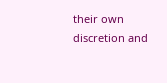their own discretion and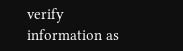verify information as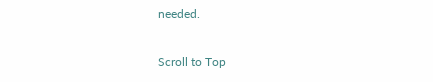needed.

Scroll to Top